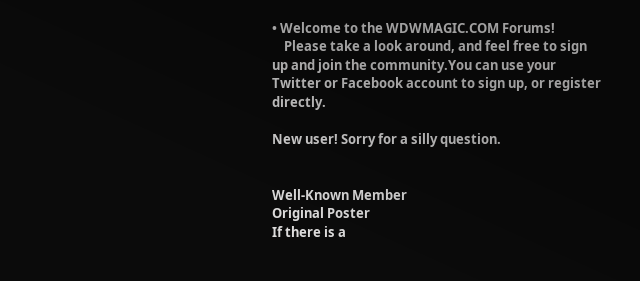• Welcome to the WDWMAGIC.COM Forums!
    Please take a look around, and feel free to sign up and join the community.You can use your Twitter or Facebook account to sign up, or register directly.

New user! Sorry for a silly question.


Well-Known Member
Original Poster
If there is a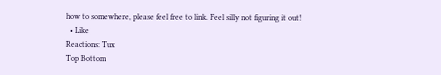how to somewhere, please feel free to link. Feel silly not figuring it out!
  • Like
Reactions: Tux
Top Bottom